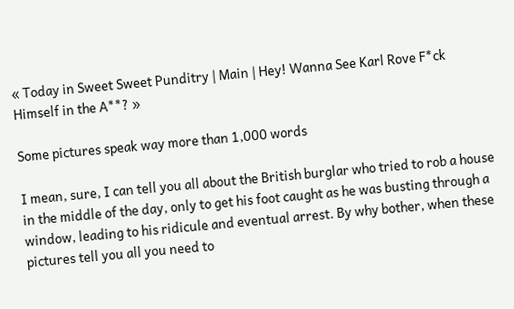« Today in Sweet Sweet Punditry | Main | Hey! Wanna See Karl Rove F*ck Himself in the A**? »

Some pictures speak way more than 1,000 words

I mean, sure, I can tell you all about the British burglar who tried to rob a house in the middle of the day, only to get his foot caught as he was busting through a window, leading to his ridicule and eventual arrest. By why bother, when these pictures tell you all you need to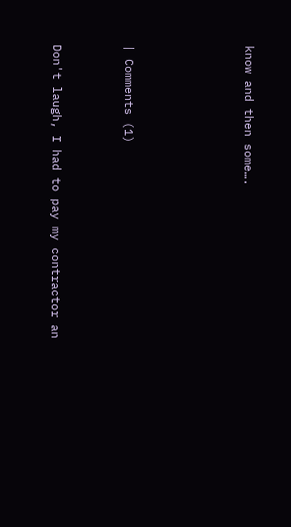know and then some….




| Comments (1)


Don't laugh, I had to pay my contractor an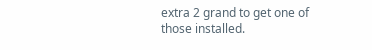extra 2 grand to get one of those installed.